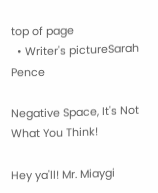top of page
  • Writer's pictureSarah Pence

Negative Space, It's Not What You Think!

Hey ya'll! Mr. Miaygi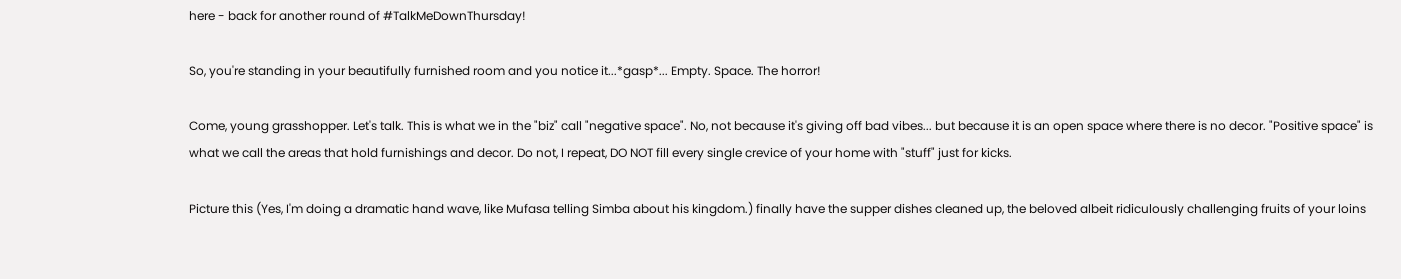here - back for another round of #TalkMeDownThursday!

So, you're standing in your beautifully furnished room and you notice it...*gasp*... Empty. Space. The horror!

Come, young grasshopper. Let's talk. This is what we in the "biz" call "negative space". No, not because it's giving off bad vibes... but because it is an open space where there is no decor. "Positive space" is what we call the areas that hold furnishings and decor. Do not, I repeat, DO NOT fill every single crevice of your home with "stuff" just for kicks.

Picture this (Yes, I'm doing a dramatic hand wave, like Mufasa telling Simba about his kingdom.) finally have the supper dishes cleaned up, the beloved albeit ridiculously challenging fruits of your loins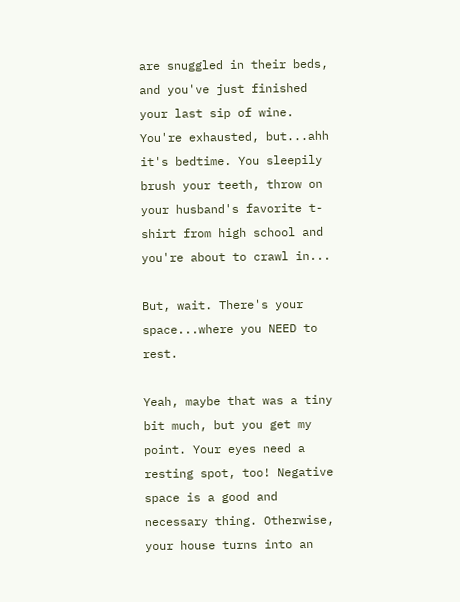are snuggled in their beds, and you've just finished your last sip of wine. You're exhausted, but...ahh it's bedtime. You sleepily brush your teeth, throw on your husband's favorite t-shirt from high school and you're about to crawl in...

But, wait. There's your space...where you NEED to rest.

Yeah, maybe that was a tiny bit much, but you get my point. Your eyes need a resting spot, too! Negative space is a good and necessary thing. Otherwise, your house turns into an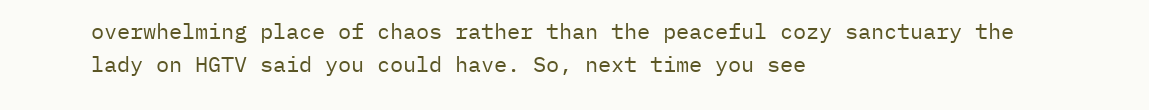overwhelming place of chaos rather than the peaceful cozy sanctuary the lady on HGTV said you could have. So, next time you see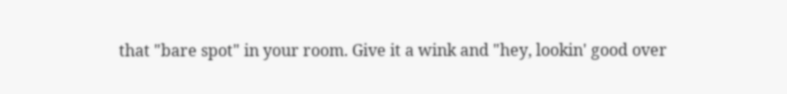that "bare spot" in your room. Give it a wink and "hey, lookin' good over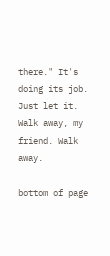there." It's doing its job. Just let it. Walk away, my friend. Walk away.

bottom of page